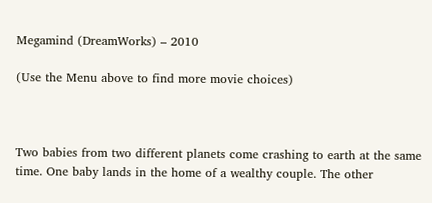Megamind (DreamWorks) – 2010

(Use the Menu above to find more movie choices)



Two babies from two different planets come crashing to earth at the same time. One baby lands in the home of a wealthy couple. The other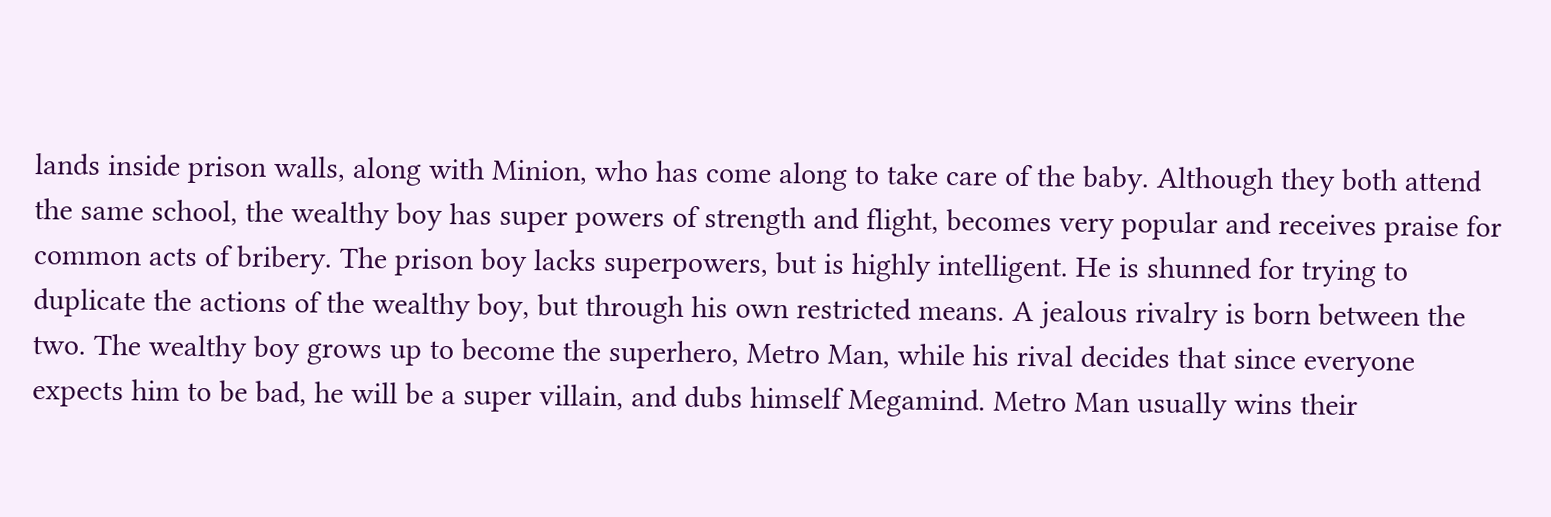lands inside prison walls, along with Minion, who has come along to take care of the baby. Although they both attend the same school, the wealthy boy has super powers of strength and flight, becomes very popular and receives praise for common acts of bribery. The prison boy lacks superpowers, but is highly intelligent. He is shunned for trying to duplicate the actions of the wealthy boy, but through his own restricted means. A jealous rivalry is born between the two. The wealthy boy grows up to become the superhero, Metro Man, while his rival decides that since everyone expects him to be bad, he will be a super villain, and dubs himself Megamind. Metro Man usually wins their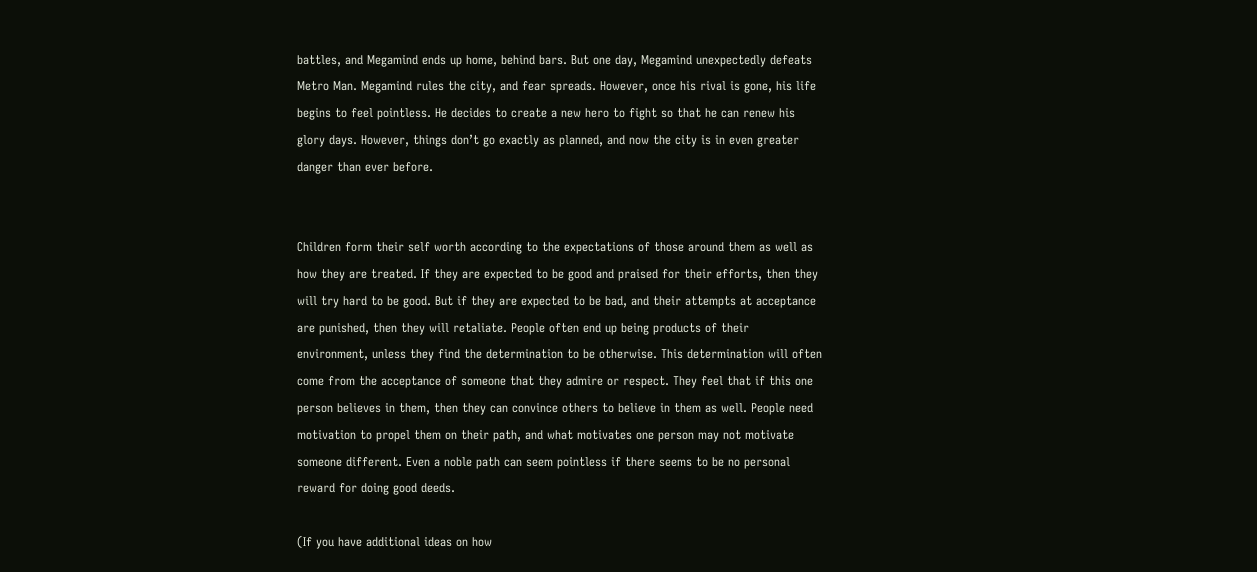battles, and Megamind ends up home, behind bars. But one day, Megamind unexpectedly defeats Metro Man. Megamind rules the city, and fear spreads. However, once his rival is gone, his life begins to feel pointless. He decides to create a new hero to fight so that he can renew his glory days. However, things don’t go exactly as planned, and now the city is in even greater danger than ever before.


Children form their self worth according to the expectations of those around them as well as how they are treated. If they are expected to be good and praised for their efforts, then they will try hard to be good. But if they are expected to be bad, and their attempts at acceptance are punished, then they will retaliate. People often end up being products of their environment, unless they find the determination to be otherwise. This determination will often come from the acceptance of someone that they admire or respect. They feel that if this one person believes in them, then they can convince others to believe in them as well. People need motivation to propel them on their path, and what motivates one person may not motivate someone different. Even a noble path can seem pointless if there seems to be no personal reward for doing good deeds.

(If you have additional ideas on how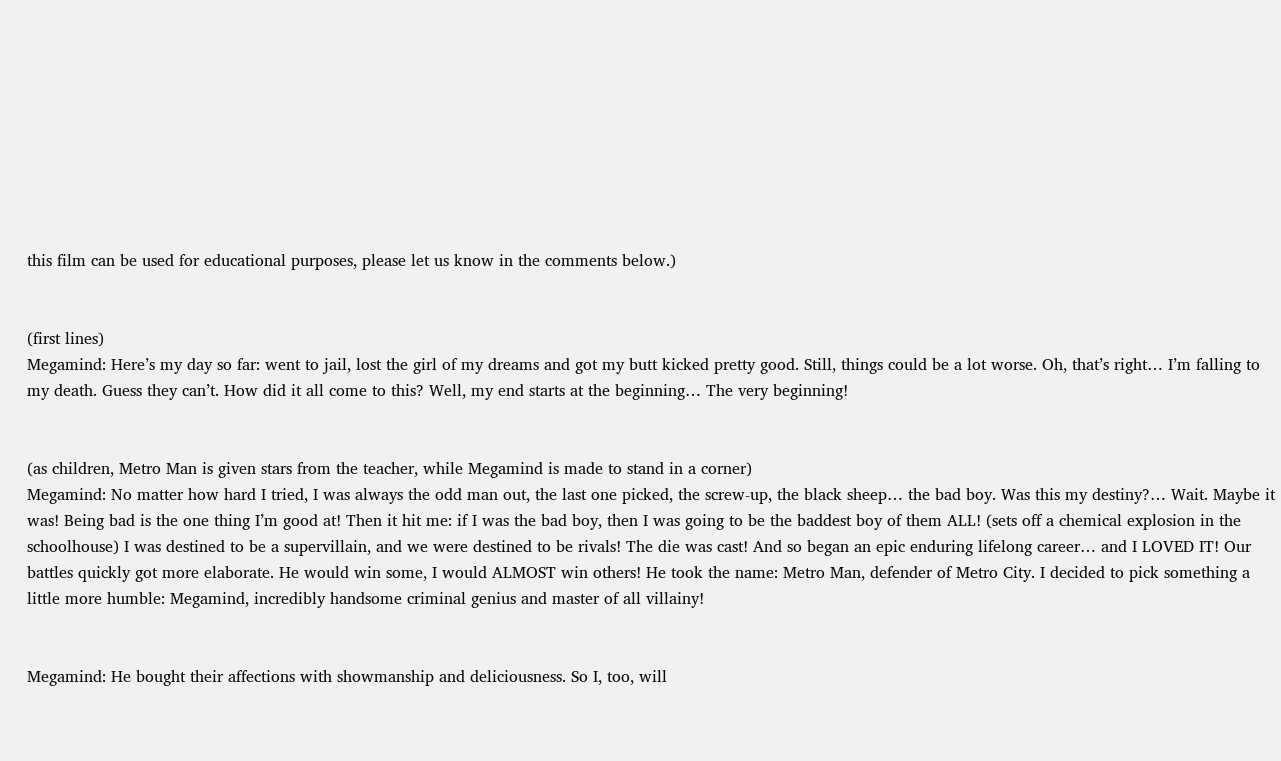this film can be used for educational purposes, please let us know in the comments below.)


(first lines)
Megamind: Here’s my day so far: went to jail, lost the girl of my dreams and got my butt kicked pretty good. Still, things could be a lot worse. Oh, that’s right… I’m falling to my death. Guess they can’t. How did it all come to this? Well, my end starts at the beginning… The very beginning!


(as children, Metro Man is given stars from the teacher, while Megamind is made to stand in a corner)
Megamind: No matter how hard I tried, I was always the odd man out, the last one picked, the screw-up, the black sheep… the bad boy. Was this my destiny?… Wait. Maybe it was! Being bad is the one thing I’m good at! Then it hit me: if I was the bad boy, then I was going to be the baddest boy of them ALL! (sets off a chemical explosion in the schoolhouse) I was destined to be a supervillain, and we were destined to be rivals! The die was cast! And so began an epic enduring lifelong career… and I LOVED IT! Our battles quickly got more elaborate. He would win some, I would ALMOST win others! He took the name: Metro Man, defender of Metro City. I decided to pick something a little more humble: Megamind, incredibly handsome criminal genius and master of all villainy!


Megamind: He bought their affections with showmanship and deliciousness. So I, too, will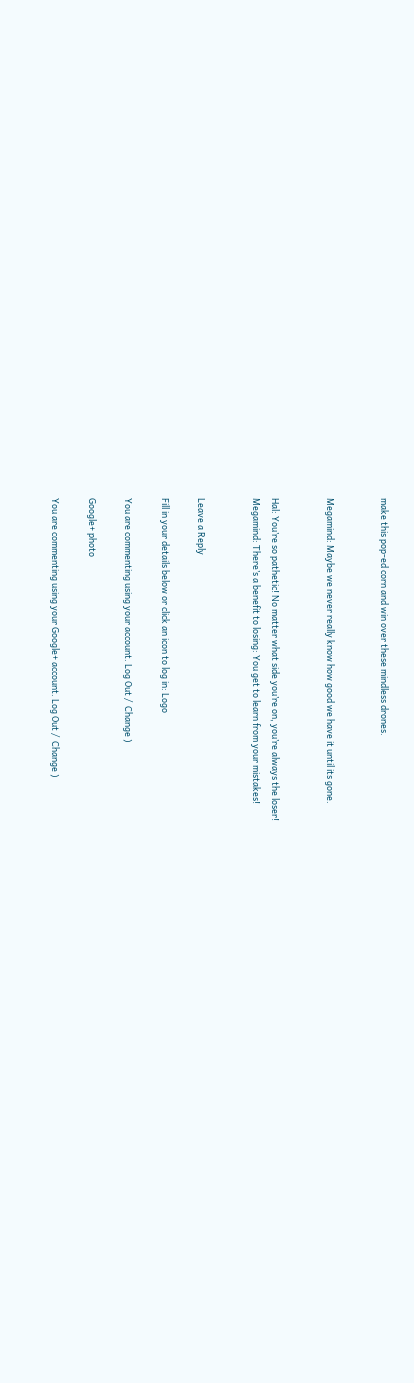make this pop-ed corn and win over these mindless drones.


Megamind: Maybe we never really know how good we have it until its gone.


Hal: You’re so pathetic! No matter what side you’re on, you’re always the loser!
Megamind: There’s a benefit to losing: You get to learn from your mistakes!


Leave a Reply

Fill in your details below or click an icon to log in: Logo

You are commenting using your account. Log Out /  Change )

Google+ photo

You are commenting using your Google+ account. Log Out /  Change )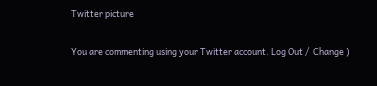Twitter picture

You are commenting using your Twitter account. Log Out /  Change )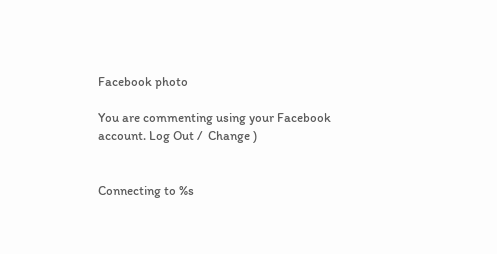Facebook photo

You are commenting using your Facebook account. Log Out /  Change )


Connecting to %s